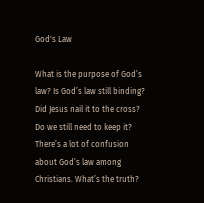God's Law

What is the purpose of God’s law? Is God’s law still binding? Did Jesus nail it to the cross? Do we still need to keep it? There’s a lot of confusion about God’s law among Christians. What’s the truth?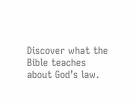Discover what the Bible teaches about God’s law.